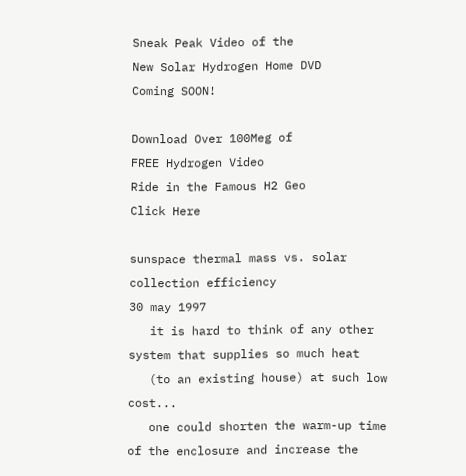Sneak Peak Video of the
New Solar Hydrogen Home DVD
Coming SOON!

Download Over 100Meg of
FREE Hydrogen Video
Ride in the Famous H2 Geo
Click Here

sunspace thermal mass vs. solar collection efficiency
30 may 1997
   it is hard to think of any other system that supplies so much heat
   (to an existing house) at such low cost...
   one could shorten the warm-up time of the enclosure and increase the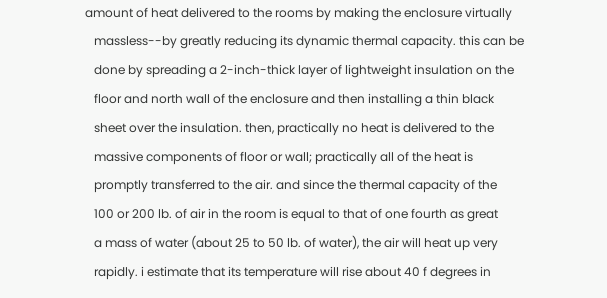amount of heat delivered to the rooms by making the enclosure virtually
   massless--by greatly reducing its dynamic thermal capacity. this can be
   done by spreading a 2-inch-thick layer of lightweight insulation on the
   floor and north wall of the enclosure and then installing a thin black
   sheet over the insulation. then, practically no heat is delivered to the
   massive components of floor or wall; practically all of the heat is
   promptly transferred to the air. and since the thermal capacity of the
   100 or 200 lb. of air in the room is equal to that of one fourth as great
   a mass of water (about 25 to 50 lb. of water), the air will heat up very
   rapidly. i estimate that its temperature will rise about 40 f degrees in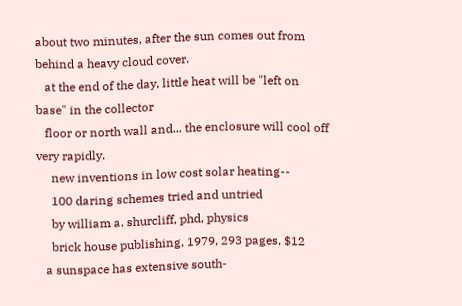about two minutes, after the sun comes out from behind a heavy cloud cover.
   at the end of the day, little heat will be "left on base" in the collector
   floor or north wall and... the enclosure will cool off very rapidly.
     new inventions in low cost solar heating--
     100 daring schemes tried and untried
     by william a. shurcliff, phd, physics
     brick house publishing, 1979, 293 pages, $12
   a sunspace has extensive south-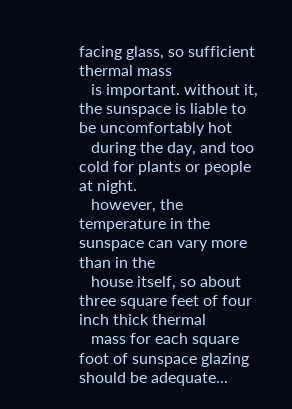facing glass, so sufficient thermal mass
   is important. without it, the sunspace is liable to be uncomfortably hot
   during the day, and too cold for plants or people at night.
   however, the temperature in the sunspace can vary more than in the
   house itself, so about three square feet of four inch thick thermal
   mass for each square foot of sunspace glazing should be adequate...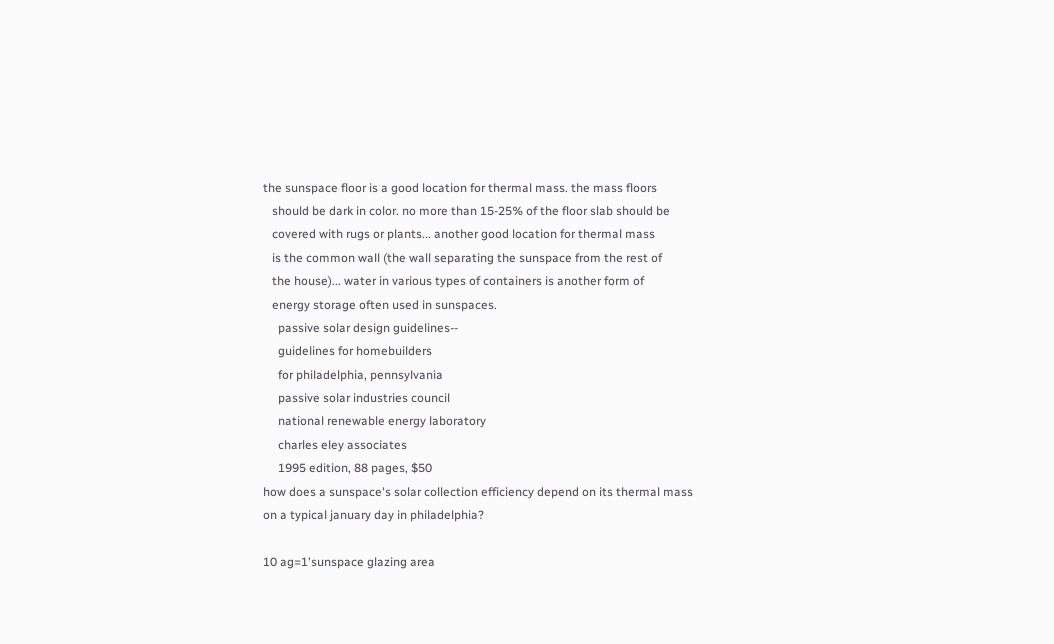the sunspace floor is a good location for thermal mass. the mass floors
   should be dark in color. no more than 15-25% of the floor slab should be
   covered with rugs or plants... another good location for thermal mass
   is the common wall (the wall separating the sunspace from the rest of
   the house)... water in various types of containers is another form of
   energy storage often used in sunspaces.
     passive solar design guidelines--
     guidelines for homebuilders
     for philadelphia, pennsylvania
     passive solar industries council
     national renewable energy laboratory
     charles eley associates
     1995 edition, 88 pages, $50
how does a sunspace's solar collection efficiency depend on its thermal mass
on a typical january day in philadelphia?

10 ag=1'sunspace glazing area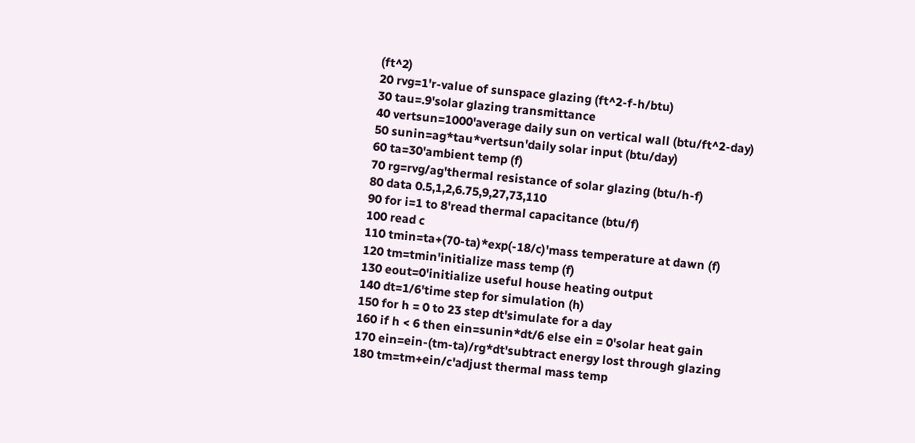(ft^2)
20 rvg=1'r-value of sunspace glazing (ft^2-f-h/btu)
30 tau=.9'solar glazing transmittance
40 vertsun=1000'average daily sun on vertical wall (btu/ft^2-day)
50 sunin=ag*tau*vertsun'daily solar input (btu/day)
60 ta=30'ambient temp (f)
70 rg=rvg/ag'thermal resistance of solar glazing (btu/h-f)
80 data 0.5,1,2,6.75,9,27,73,110
90 for i=1 to 8'read thermal capacitance (btu/f)
100 read c
110 tmin=ta+(70-ta)*exp(-18/c)'mass temperature at dawn (f)
120 tm=tmin'initialize mass temp (f)
130 eout=0'initialize useful house heating output
140 dt=1/6'time step for simulation (h)
150 for h = 0 to 23 step dt'simulate for a day
160 if h < 6 then ein=sunin*dt/6 else ein = 0'solar heat gain
170 ein=ein-(tm-ta)/rg*dt'subtract energy lost through glazing
180 tm=tm+ein/c'adjust thermal mass temp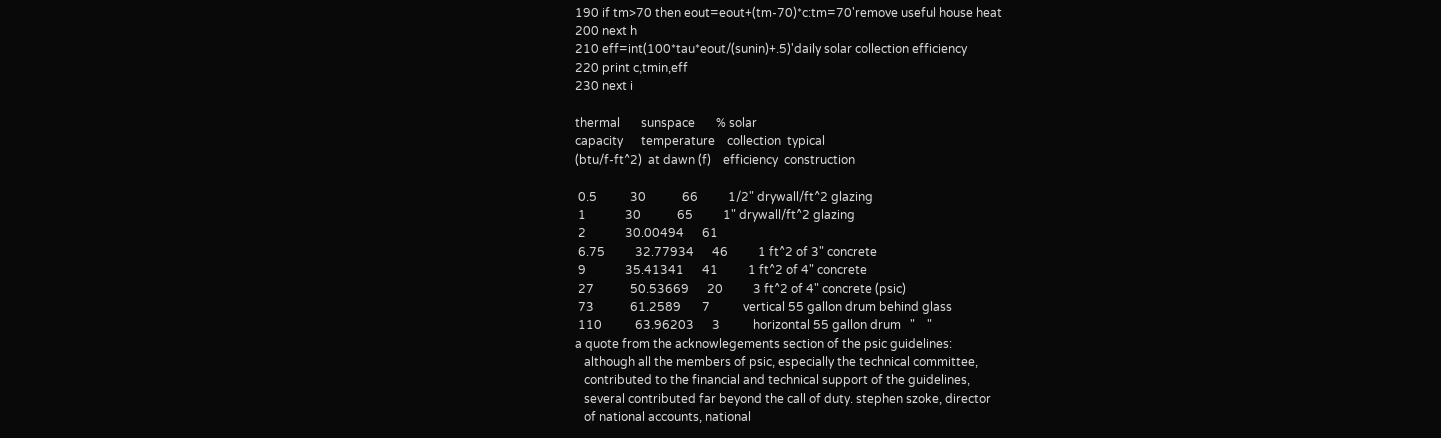190 if tm>70 then eout=eout+(tm-70)*c:tm=70'remove useful house heat
200 next h
210 eff=int(100*tau*eout/(sunin)+.5)'daily solar collection efficiency
220 print c,tmin,eff
230 next i

thermal       sunspace       % solar
capacity      temperature    collection  typical
(btu/f-ft^2)  at dawn (f)    efficiency  construction

 0.5           30            66          1/2" drywall/ft^2 glazing
 1             30            65          1" drywall/ft^2 glazing
 2             30.00494      61
 6.75          32.77934      46          1 ft^2 of 3" concrete
 9             35.41341      41          1 ft^2 of 4" concrete
 27            50.53669      20          3 ft^2 of 4" concrete (psic)
 73            61.2589       7           vertical 55 gallon drum behind glass
 110           63.96203      3           horizontal 55 gallon drum   "    "
a quote from the acknowlegements section of the psic guidelines:
   although all the members of psic, especially the technical committee,
   contributed to the financial and technical support of the guidelines,
   several contributed far beyond the call of duty. stephen szoke, director
   of national accounts, national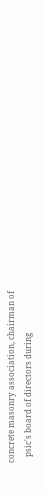concrete masonry association, chairman of
   psic's board of directors during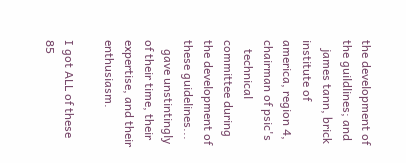the development of the guildlines; and
   james tann, brick institute of america, region 4, chairman of psic's
   technical committee during the development of these guidelines...
   gave unstintingly of their time, their expertise, and their enthusiasm.

I got ALL of these 85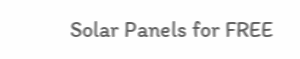Solar Panels for FREE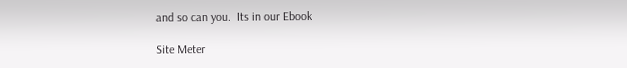and so can you.  Its in our Ebook

Site Meter